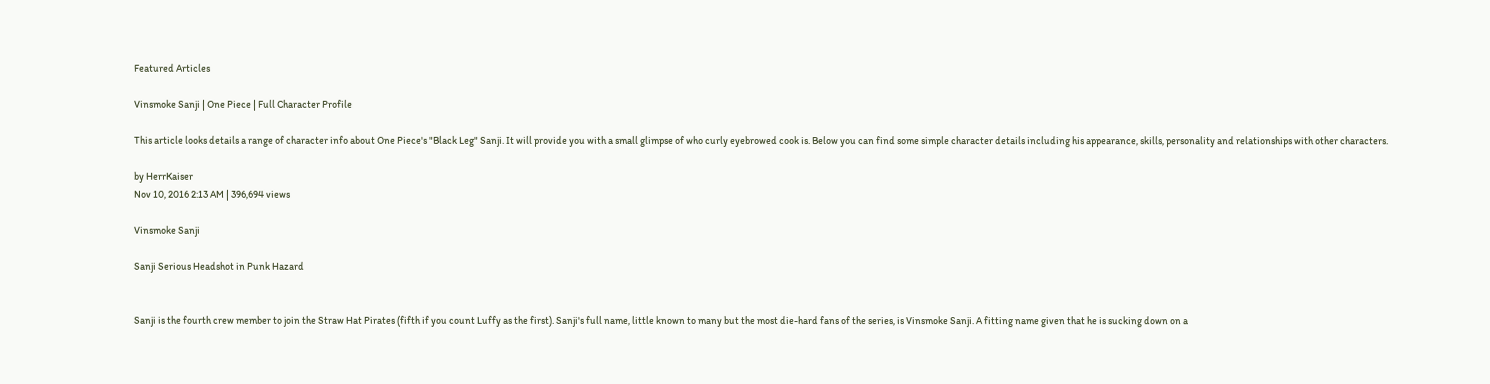Featured Articles

Vinsmoke Sanji | One Piece | Full Character Profile

This article looks details a range of character info about One Piece's "Black Leg" Sanji. It will provide you with a small glimpse of who curly eyebrowed cook is. Below you can find some simple character details including his appearance, skills, personality and relationships with other characters.

by HerrKaiser
Nov 10, 2016 2:13 AM | 396,694 views

Vinsmoke Sanji

Sanji Serious Headshot in Punk Hazard


Sanji is the fourth crew member to join the Straw Hat Pirates (fifth if you count Luffy as the first). Sanji's full name, little known to many but the most die-hard fans of the series, is Vinsmoke Sanji. A fitting name given that he is sucking down on a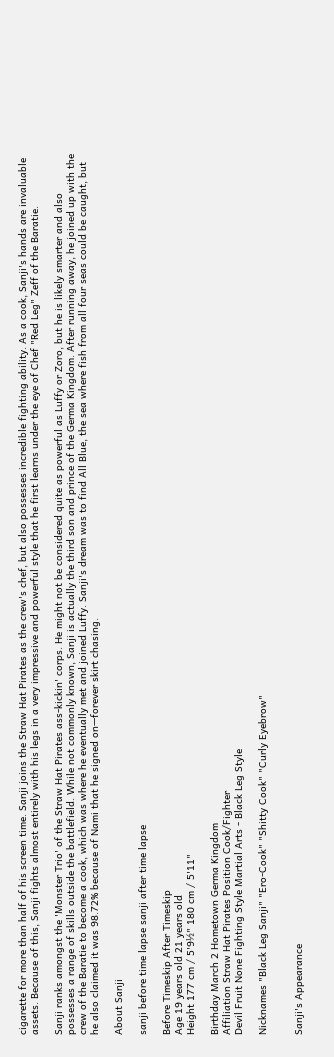cigarette for more than half of his screen time. Sanji joins the Straw Hat Pirates as the crew's chef, but also possesses incredible fighting ability. As a cook, Sanji's hands are invaluable assets. Because of this, Sanji fights almost entirely with his legs in a very impressive and powerful style that he first learns under the eye of Chef "Red Leg" Zeff of the Baratie.

Sanji ranks amongst the 'Monster Trio' of the Straw Hat Pirates ass-kickin' corps. He might not be considered quite as powerful as Luffy or Zoro, but he is likely smarter and also possesses a range of skills outside the battlefield. While not commonly known, Sanji is actually the third son and prince of the Germa Kingdom. After running away, he joined up with the crew of the Baratie to become a cook, which was where he eventually met and joined Luffy. Sanji's dream was to find All Blue, the sea where fish from all four seas could be caught, but he also claimed it was 98.72% because of Nami that he signed on—forever skirt chasing.

About Sanji

sanji before time lapse sanji after time lapse

Before Timeskip After Timeskip
Age 19 years old 21 years old
Height 177 cm / 5'9½" 180 cm / 5'11"

Birthday March 2 Hometown Germa Kingdom
Affiliation Straw Hat Pirates Position Cook/Fighter
Devil Fruit None Fighting Style Martial Arts - Black Leg Style

Nicknames "Black Leg Sanji" "Ero-Cook" "Shitty Cook" "Curly Eyebrow"


Sanji's Appearance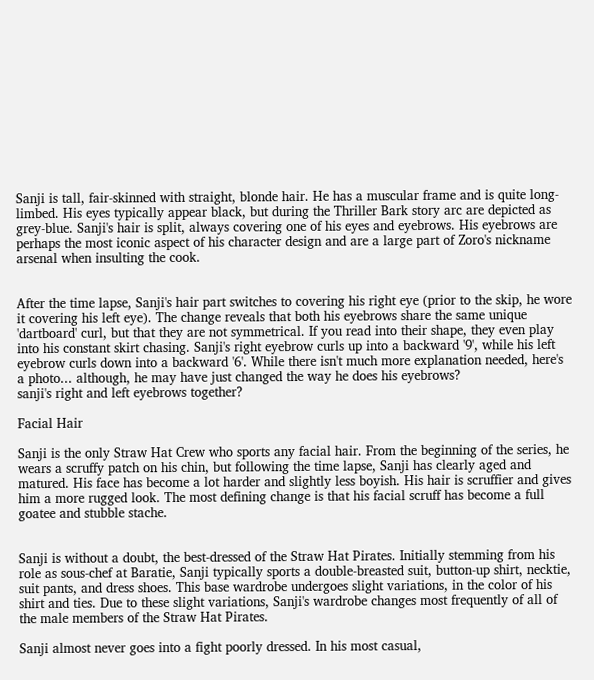Sanji is tall, fair-skinned with straight, blonde hair. He has a muscular frame and is quite long-limbed. His eyes typically appear black, but during the Thriller Bark story arc are depicted as grey-blue. Sanji's hair is split, always covering one of his eyes and eyebrows. His eyebrows are perhaps the most iconic aspect of his character design and are a large part of Zoro's nickname arsenal when insulting the cook.


After the time lapse, Sanji's hair part switches to covering his right eye (prior to the skip, he wore it covering his left eye). The change reveals that both his eyebrows share the same unique 'dartboard' curl, but that they are not symmetrical. If you read into their shape, they even play into his constant skirt chasing. Sanji's right eyebrow curls up into a backward '9', while his left eyebrow curls down into a backward '6'. While there isn't much more explanation needed, here's a photo... although, he may have just changed the way he does his eyebrows?
sanji's right and left eyebrows together?

Facial Hair

Sanji is the only Straw Hat Crew who sports any facial hair. From the beginning of the series, he wears a scruffy patch on his chin, but following the time lapse, Sanji has clearly aged and matured. His face has become a lot harder and slightly less boyish. His hair is scruffier and gives him a more rugged look. The most defining change is that his facial scruff has become a full goatee and stubble stache.


Sanji is without a doubt, the best-dressed of the Straw Hat Pirates. Initially stemming from his role as sous-chef at Baratie, Sanji typically sports a double-breasted suit, button-up shirt, necktie, suit pants, and dress shoes. This base wardrobe undergoes slight variations, in the color of his shirt and ties. Due to these slight variations, Sanji's wardrobe changes most frequently of all of the male members of the Straw Hat Pirates.

Sanji almost never goes into a fight poorly dressed. In his most casual,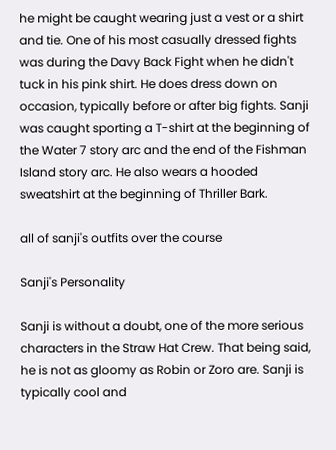he might be caught wearing just a vest or a shirt and tie. One of his most casually dressed fights was during the Davy Back Fight when he didn't tuck in his pink shirt. He does dress down on occasion, typically before or after big fights. Sanji was caught sporting a T-shirt at the beginning of the Water 7 story arc and the end of the Fishman Island story arc. He also wears a hooded sweatshirt at the beginning of Thriller Bark.

all of sanji's outfits over the course

Sanji's Personality

Sanji is without a doubt, one of the more serious characters in the Straw Hat Crew. That being said, he is not as gloomy as Robin or Zoro are. Sanji is typically cool and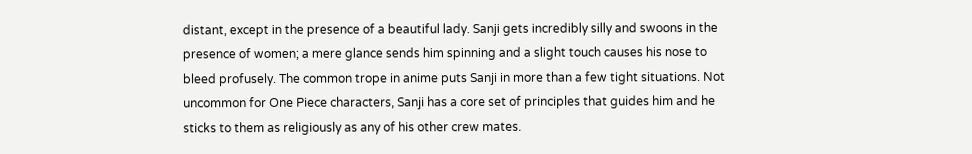distant, except in the presence of a beautiful lady. Sanji gets incredibly silly and swoons in the presence of women; a mere glance sends him spinning and a slight touch causes his nose to bleed profusely. The common trope in anime puts Sanji in more than a few tight situations. Not uncommon for One Piece characters, Sanji has a core set of principles that guides him and he sticks to them as religiously as any of his other crew mates.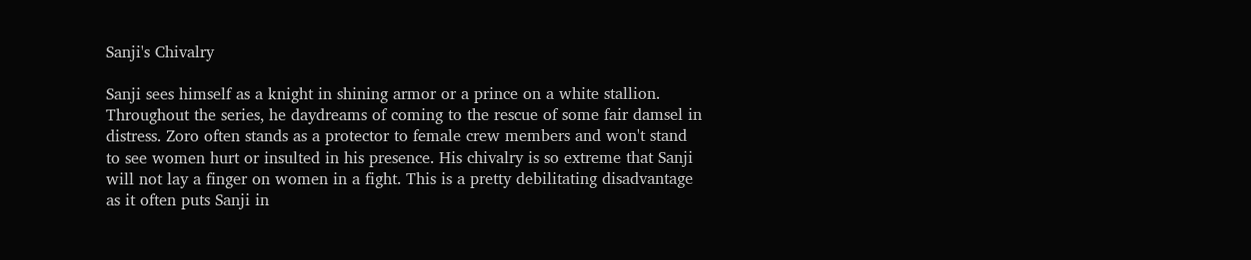Sanji's Chivalry

Sanji sees himself as a knight in shining armor or a prince on a white stallion. Throughout the series, he daydreams of coming to the rescue of some fair damsel in distress. Zoro often stands as a protector to female crew members and won't stand to see women hurt or insulted in his presence. His chivalry is so extreme that Sanji will not lay a finger on women in a fight. This is a pretty debilitating disadvantage as it often puts Sanji in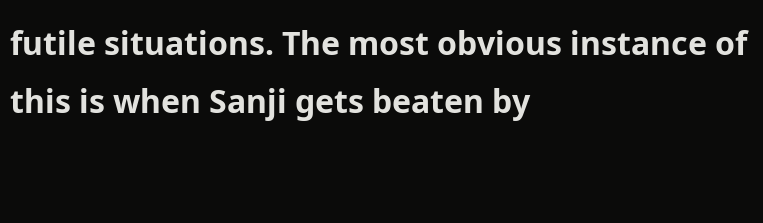futile situations. The most obvious instance of this is when Sanji gets beaten by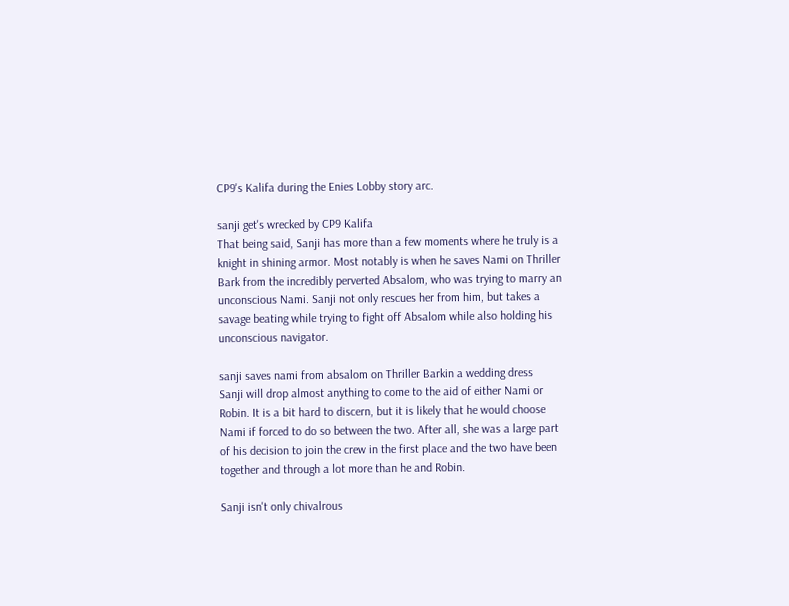CP9's Kalifa during the Enies Lobby story arc.

sanji get's wrecked by CP9 Kalifa
That being said, Sanji has more than a few moments where he truly is a knight in shining armor. Most notably is when he saves Nami on Thriller Bark from the incredibly perverted Absalom, who was trying to marry an unconscious Nami. Sanji not only rescues her from him, but takes a savage beating while trying to fight off Absalom while also holding his unconscious navigator.

sanji saves nami from absalom on Thriller Barkin a wedding dress
Sanji will drop almost anything to come to the aid of either Nami or Robin. It is a bit hard to discern, but it is likely that he would choose Nami if forced to do so between the two. After all, she was a large part of his decision to join the crew in the first place and the two have been together and through a lot more than he and Robin.

Sanji isn't only chivalrous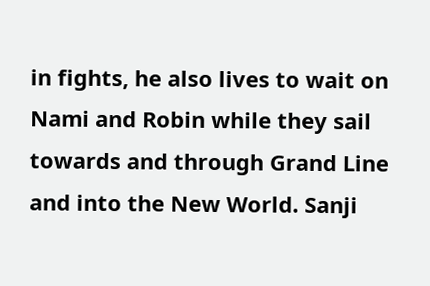in fights, he also lives to wait on Nami and Robin while they sail towards and through Grand Line and into the New World. Sanji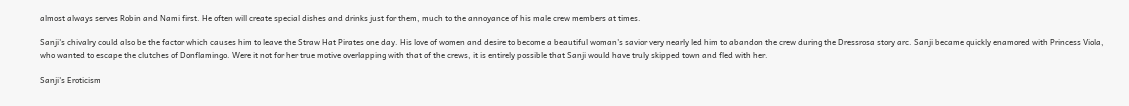almost always serves Robin and Nami first. He often will create special dishes and drinks just for them, much to the annoyance of his male crew members at times.

Sanji's chivalry could also be the factor which causes him to leave the Straw Hat Pirates one day. His love of women and desire to become a beautiful woman's savior very nearly led him to abandon the crew during the Dressrosa story arc. Sanji became quickly enamored with Princess Viola, who wanted to escape the clutches of Donflamingo. Were it not for her true motive overlapping with that of the crews, it is entirely possible that Sanji would have truly skipped town and fled with her.

Sanji's Eroticism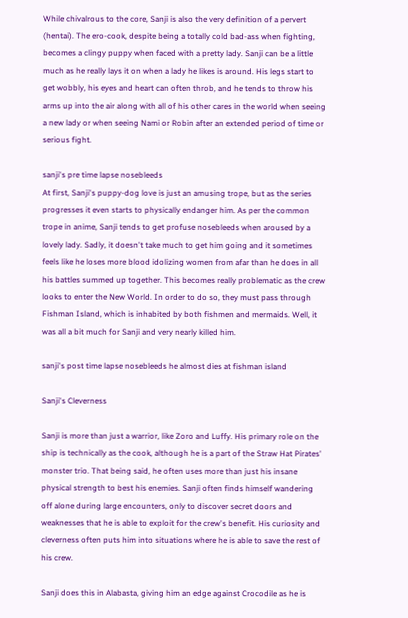While chivalrous to the core, Sanji is also the very definition of a pervert (hentai). The ero-cook, despite being a totally cold bad-ass when fighting, becomes a clingy puppy when faced with a pretty lady. Sanji can be a little much as he really lays it on when a lady he likes is around. His legs start to get wobbly, his eyes and heart can often throb, and he tends to throw his arms up into the air along with all of his other cares in the world when seeing a new lady or when seeing Nami or Robin after an extended period of time or serious fight.

sanji's pre time lapse nosebleeds
At first, Sanji's puppy-dog love is just an amusing trope, but as the series progresses it even starts to physically endanger him. As per the common trope in anime, Sanji tends to get profuse nosebleeds when aroused by a lovely lady. Sadly, it doesn't take much to get him going and it sometimes feels like he loses more blood idolizing women from afar than he does in all his battles summed up together. This becomes really problematic as the crew looks to enter the New World. In order to do so, they must pass through Fishman Island, which is inhabited by both fishmen and mermaids. Well, it was all a bit much for Sanji and very nearly killed him.

sanji's post time lapse nosebleeds he almost dies at fishman island

Sanji's Cleverness

Sanji is more than just a warrior, like Zoro and Luffy. His primary role on the ship is technically as the cook, although he is a part of the Straw Hat Pirates' monster trio. That being said, he often uses more than just his insane physical strength to best his enemies. Sanji often finds himself wandering off alone during large encounters, only to discover secret doors and weaknesses that he is able to exploit for the crew's benefit. His curiosity and cleverness often puts him into situations where he is able to save the rest of his crew.

Sanji does this in Alabasta, giving him an edge against Crocodile as he is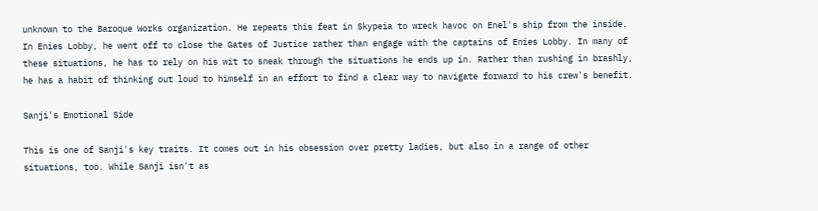unknown to the Baroque Works organization. He repeats this feat in Skypeia to wreck havoc on Enel's ship from the inside. In Enies Lobby, he went off to close the Gates of Justice rather than engage with the captains of Enies Lobby. In many of these situations, he has to rely on his wit to sneak through the situations he ends up in. Rather than rushing in brashly, he has a habit of thinking out loud to himself in an effort to find a clear way to navigate forward to his crew's benefit.

Sanji's Emotional Side

This is one of Sanji's key traits. It comes out in his obsession over pretty ladies, but also in a range of other situations, too. While Sanji isn't as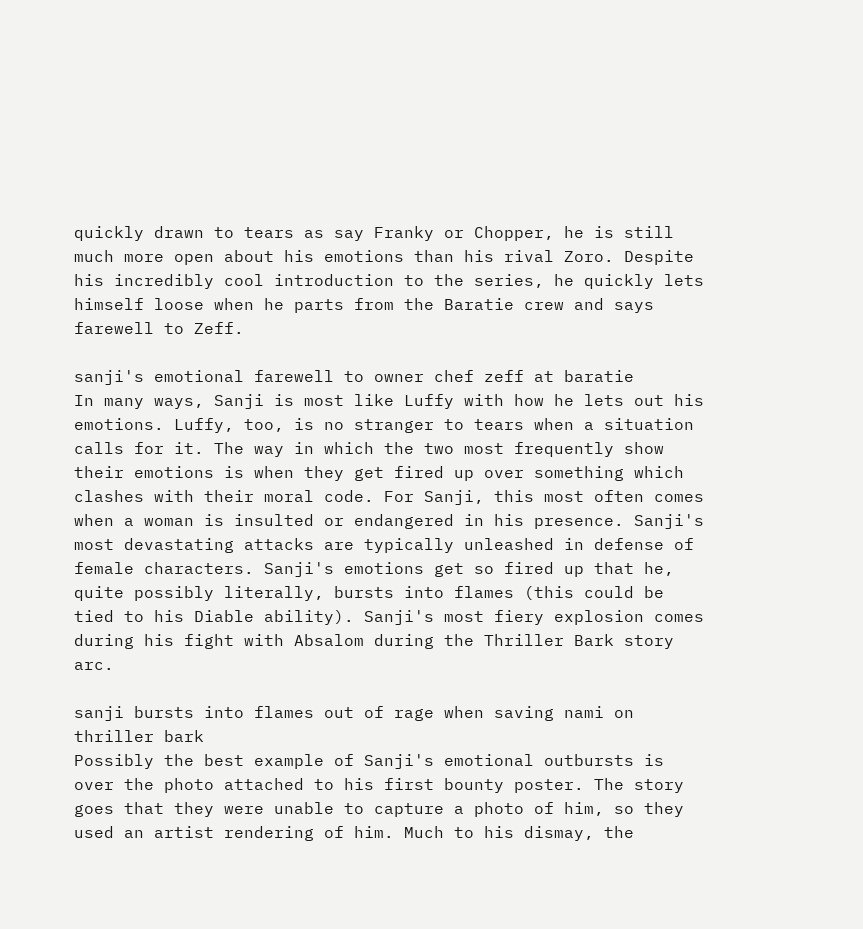quickly drawn to tears as say Franky or Chopper, he is still much more open about his emotions than his rival Zoro. Despite his incredibly cool introduction to the series, he quickly lets himself loose when he parts from the Baratie crew and says farewell to Zeff.

sanji's emotional farewell to owner chef zeff at baratie
In many ways, Sanji is most like Luffy with how he lets out his emotions. Luffy, too, is no stranger to tears when a situation calls for it. The way in which the two most frequently show their emotions is when they get fired up over something which clashes with their moral code. For Sanji, this most often comes when a woman is insulted or endangered in his presence. Sanji's most devastating attacks are typically unleashed in defense of female characters. Sanji's emotions get so fired up that he, quite possibly literally, bursts into flames (this could be tied to his Diable ability). Sanji's most fiery explosion comes during his fight with Absalom during the Thriller Bark story arc.

sanji bursts into flames out of rage when saving nami on thriller bark
Possibly the best example of Sanji's emotional outbursts is over the photo attached to his first bounty poster. The story goes that they were unable to capture a photo of him, so they used an artist rendering of him. Much to his dismay, the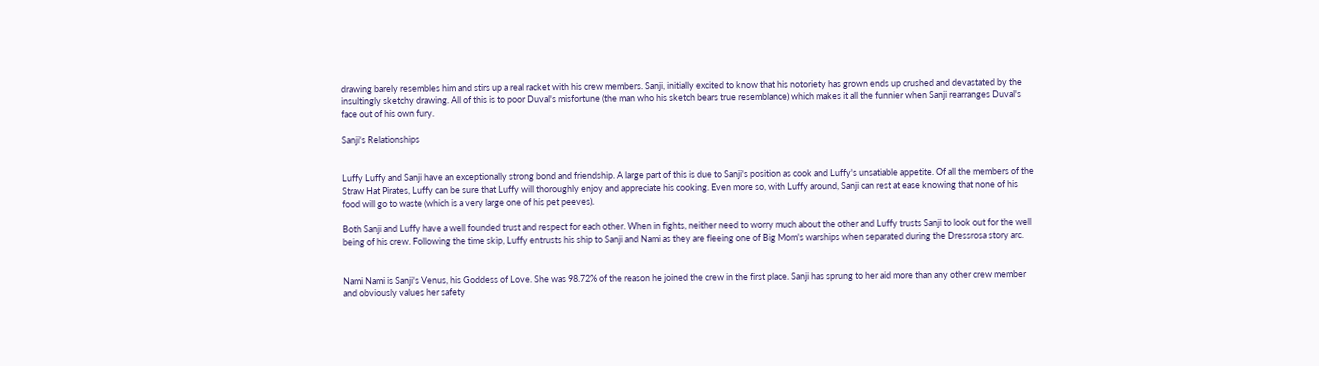drawing barely resembles him and stirs up a real racket with his crew members. Sanji, initially excited to know that his notoriety has grown ends up crushed and devastated by the insultingly sketchy drawing. All of this is to poor Duval's misfortune (the man who his sketch bears true resemblance) which makes it all the funnier when Sanji rearranges Duval's face out of his own fury.

Sanji's Relationships


Luffy Luffy and Sanji have an exceptionally strong bond and friendship. A large part of this is due to Sanji's position as cook and Luffy's unsatiable appetite. Of all the members of the Straw Hat Pirates, Luffy can be sure that Luffy will thoroughly enjoy and appreciate his cooking. Even more so, with Luffy around, Sanji can rest at ease knowing that none of his food will go to waste (which is a very large one of his pet peeves).

Both Sanji and Luffy have a well founded trust and respect for each other. When in fights, neither need to worry much about the other and Luffy trusts Sanji to look out for the well being of his crew. Following the time skip, Luffy entrusts his ship to Sanji and Nami as they are fleeing one of Big Mom's warships when separated during the Dressrosa story arc.


Nami Nami is Sanji's Venus, his Goddess of Love. She was 98.72% of the reason he joined the crew in the first place. Sanji has sprung to her aid more than any other crew member and obviously values her safety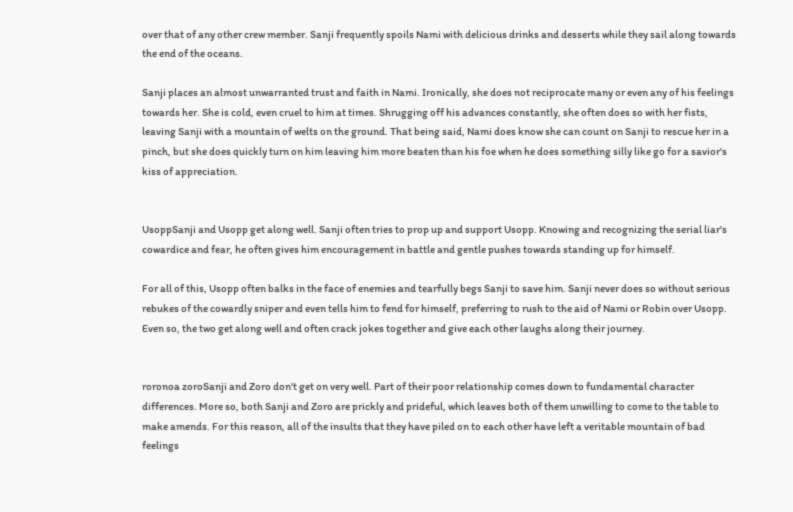over that of any other crew member. Sanji frequently spoils Nami with delicious drinks and desserts while they sail along towards the end of the oceans.

Sanji places an almost unwarranted trust and faith in Nami. Ironically, she does not reciprocate many or even any of his feelings towards her. She is cold, even cruel to him at times. Shrugging off his advances constantly, she often does so with her fists, leaving Sanji with a mountain of welts on the ground. That being said, Nami does know she can count on Sanji to rescue her in a pinch, but she does quickly turn on him leaving him more beaten than his foe when he does something silly like go for a savior's kiss of appreciation.


UsoppSanji and Usopp get along well. Sanji often tries to prop up and support Usopp. Knowing and recognizing the serial liar's cowardice and fear, he often gives him encouragement in battle and gentle pushes towards standing up for himself.

For all of this, Usopp often balks in the face of enemies and tearfully begs Sanji to save him. Sanji never does so without serious rebukes of the cowardly sniper and even tells him to fend for himself, preferring to rush to the aid of Nami or Robin over Usopp. Even so, the two get along well and often crack jokes together and give each other laughs along their journey.


roronoa zoroSanji and Zoro don't get on very well. Part of their poor relationship comes down to fundamental character differences. More so, both Sanji and Zoro are prickly and prideful, which leaves both of them unwilling to come to the table to make amends. For this reason, all of the insults that they have piled on to each other have left a veritable mountain of bad feelings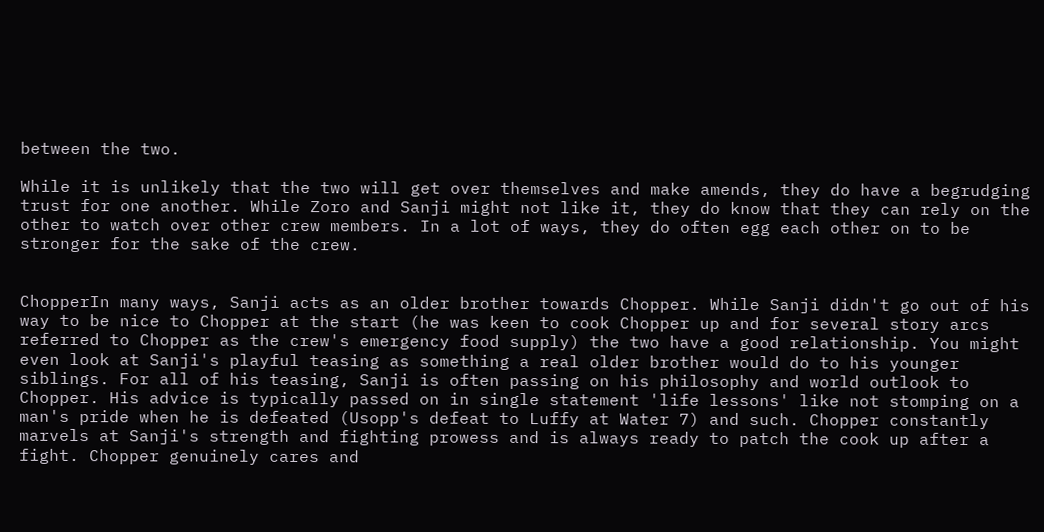between the two.

While it is unlikely that the two will get over themselves and make amends, they do have a begrudging trust for one another. While Zoro and Sanji might not like it, they do know that they can rely on the other to watch over other crew members. In a lot of ways, they do often egg each other on to be stronger for the sake of the crew.


ChopperIn many ways, Sanji acts as an older brother towards Chopper. While Sanji didn't go out of his way to be nice to Chopper at the start (he was keen to cook Chopper up and for several story arcs referred to Chopper as the crew's emergency food supply) the two have a good relationship. You might even look at Sanji's playful teasing as something a real older brother would do to his younger siblings. For all of his teasing, Sanji is often passing on his philosophy and world outlook to Chopper. His advice is typically passed on in single statement 'life lessons' like not stomping on a man's pride when he is defeated (Usopp's defeat to Luffy at Water 7) and such. Chopper constantly marvels at Sanji's strength and fighting prowess and is always ready to patch the cook up after a fight. Chopper genuinely cares and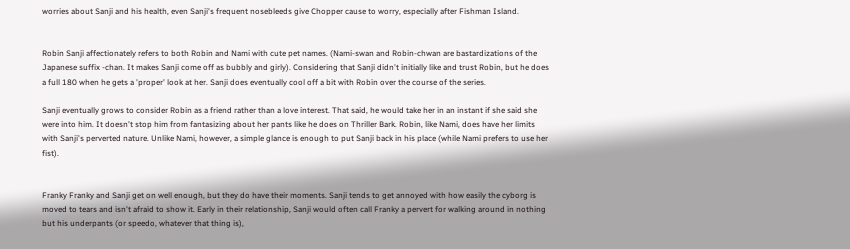worries about Sanji and his health, even Sanji's frequent nosebleeds give Chopper cause to worry, especially after Fishman Island.


Robin Sanji affectionately refers to both Robin and Nami with cute pet names. (Nami-swan and Robin-chwan are bastardizations of the Japanese suffix -chan. It makes Sanji come off as bubbly and girly). Considering that Sanji didn't initially like and trust Robin, but he does a full 180 when he gets a 'proper' look at her. Sanji does eventually cool off a bit with Robin over the course of the series.

Sanji eventually grows to consider Robin as a friend rather than a love interest. That said, he would take her in an instant if she said she were into him. It doesn't stop him from fantasizing about her pants like he does on Thriller Bark. Robin, like Nami, does have her limits with Sanji's perverted nature. Unlike Nami, however, a simple glance is enough to put Sanji back in his place (while Nami prefers to use her fist).


Franky Franky and Sanji get on well enough, but they do have their moments. Sanji tends to get annoyed with how easily the cyborg is moved to tears and isn't afraid to show it. Early in their relationship, Sanji would often call Franky a pervert for walking around in nothing but his underpants (or speedo, whatever that thing is),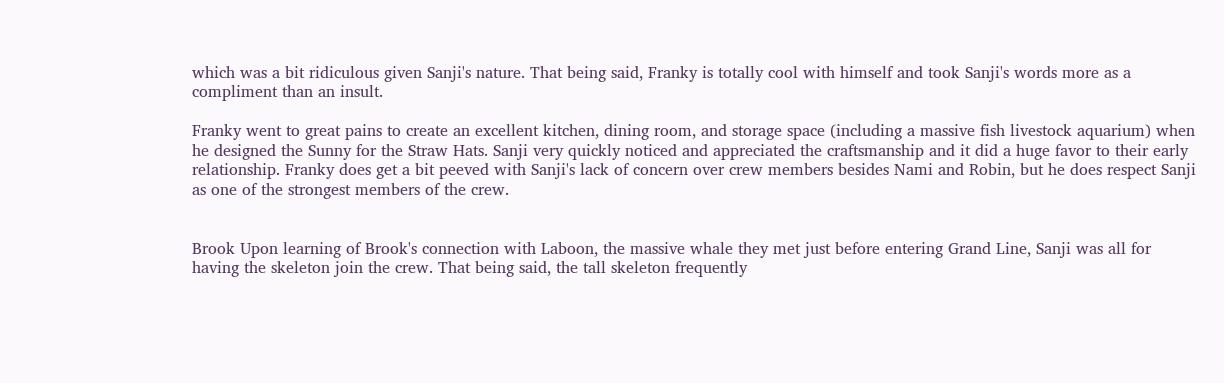which was a bit ridiculous given Sanji's nature. That being said, Franky is totally cool with himself and took Sanji's words more as a compliment than an insult.

Franky went to great pains to create an excellent kitchen, dining room, and storage space (including a massive fish livestock aquarium) when he designed the Sunny for the Straw Hats. Sanji very quickly noticed and appreciated the craftsmanship and it did a huge favor to their early relationship. Franky does get a bit peeved with Sanji's lack of concern over crew members besides Nami and Robin, but he does respect Sanji as one of the strongest members of the crew.


Brook Upon learning of Brook's connection with Laboon, the massive whale they met just before entering Grand Line, Sanji was all for having the skeleton join the crew. That being said, the tall skeleton frequently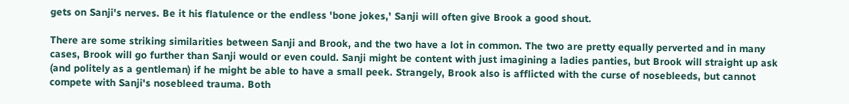gets on Sanji's nerves. Be it his flatulence or the endless 'bone jokes,' Sanji will often give Brook a good shout.

There are some striking similarities between Sanji and Brook, and the two have a lot in common. The two are pretty equally perverted and in many cases, Brook will go further than Sanji would or even could. Sanji might be content with just imagining a ladies panties, but Brook will straight up ask (and politely as a gentleman) if he might be able to have a small peek. Strangely, Brook also is afflicted with the curse of nosebleeds, but cannot compete with Sanji's nosebleed trauma. Both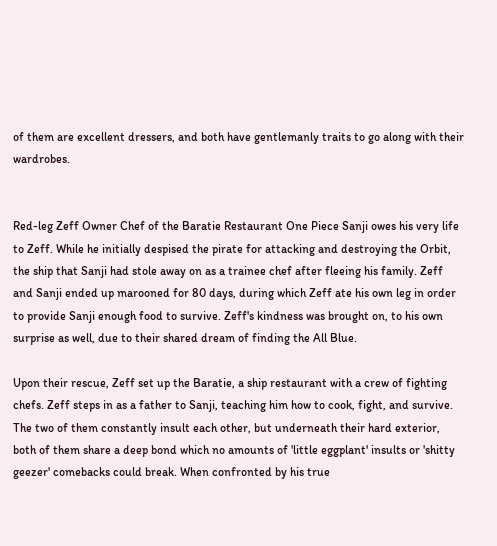of them are excellent dressers, and both have gentlemanly traits to go along with their wardrobes.


Red-leg Zeff Owner Chef of the Baratie Restaurant One Piece Sanji owes his very life to Zeff. While he initially despised the pirate for attacking and destroying the Orbit, the ship that Sanji had stole away on as a trainee chef after fleeing his family. Zeff and Sanji ended up marooned for 80 days, during which Zeff ate his own leg in order to provide Sanji enough food to survive. Zeff's kindness was brought on, to his own surprise as well, due to their shared dream of finding the All Blue.

Upon their rescue, Zeff set up the Baratie, a ship restaurant with a crew of fighting chefs. Zeff steps in as a father to Sanji, teaching him how to cook, fight, and survive. The two of them constantly insult each other, but underneath their hard exterior, both of them share a deep bond which no amounts of 'little eggplant' insults or 'shitty geezer' comebacks could break. When confronted by his true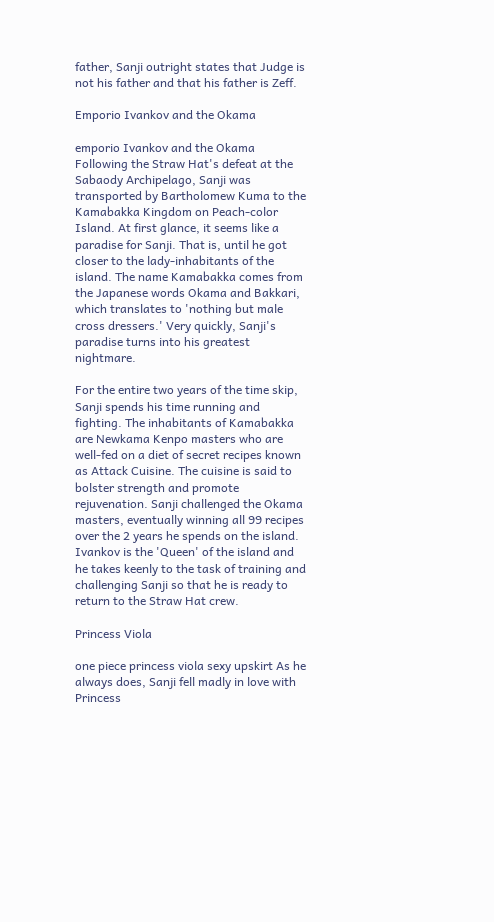father, Sanji outright states that Judge is not his father and that his father is Zeff.

Emporio Ivankov and the Okama

emporio Ivankov and the Okama Following the Straw Hat's defeat at the Sabaody Archipelago, Sanji was transported by Bartholomew Kuma to the Kamabakka Kingdom on Peach-color Island. At first glance, it seems like a paradise for Sanji. That is, until he got closer to the lady-inhabitants of the island. The name Kamabakka comes from the Japanese words Okama and Bakkari, which translates to 'nothing but male cross dressers.' Very quickly, Sanji's paradise turns into his greatest nightmare.

For the entire two years of the time skip, Sanji spends his time running and fighting. The inhabitants of Kamabakka are Newkama Kenpo masters who are well-fed on a diet of secret recipes known as Attack Cuisine. The cuisine is said to bolster strength and promote rejuvenation. Sanji challenged the Okama masters, eventually winning all 99 recipes over the 2 years he spends on the island. Ivankov is the 'Queen' of the island and he takes keenly to the task of training and challenging Sanji so that he is ready to return to the Straw Hat crew.

Princess Viola

one piece princess viola sexy upskirt As he always does, Sanji fell madly in love with Princess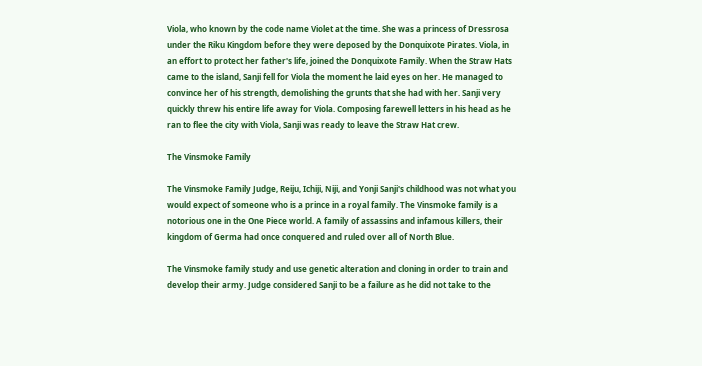Viola, who known by the code name Violet at the time. She was a princess of Dressrosa under the Riku Kingdom before they were deposed by the Donquixote Pirates. Viola, in an effort to protect her father's life, joined the Donquixote Family. When the Straw Hats came to the island, Sanji fell for Viola the moment he laid eyes on her. He managed to convince her of his strength, demolishing the grunts that she had with her. Sanji very quickly threw his entire life away for Viola. Composing farewell letters in his head as he ran to flee the city with Viola, Sanji was ready to leave the Straw Hat crew.

The Vinsmoke Family

The Vinsmoke Family Judge, Reiju, Ichiji, Niji, and Yonji Sanji's childhood was not what you would expect of someone who is a prince in a royal family. The Vinsmoke family is a notorious one in the One Piece world. A family of assassins and infamous killers, their kingdom of Germa had once conquered and ruled over all of North Blue.

The Vinsmoke family study and use genetic alteration and cloning in order to train and develop their army. Judge considered Sanji to be a failure as he did not take to the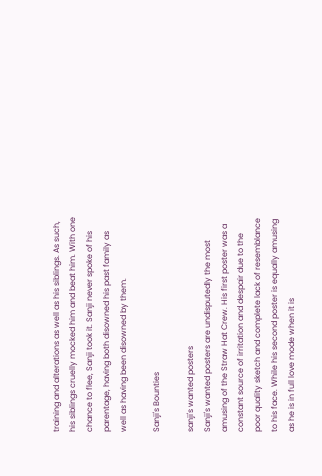training and alterations as well as his siblings. As such, his siblings cruelly mocked him and beat him. With one chance to flee, Sanji took it. Sanji never spoke of his parentage, having both disowned his past family as well as having been disowned by them.

Sanji's Bounties

sanji's wanted posters
Sanji's wanted posters are undisputedly the most amusing of the Straw Hat Crew. His first poster was a constant source of irritation and despair due to the poor quality sketch and complete lack of resemblance to his face. While his second poster is equally amusing as he is in full love mode when it is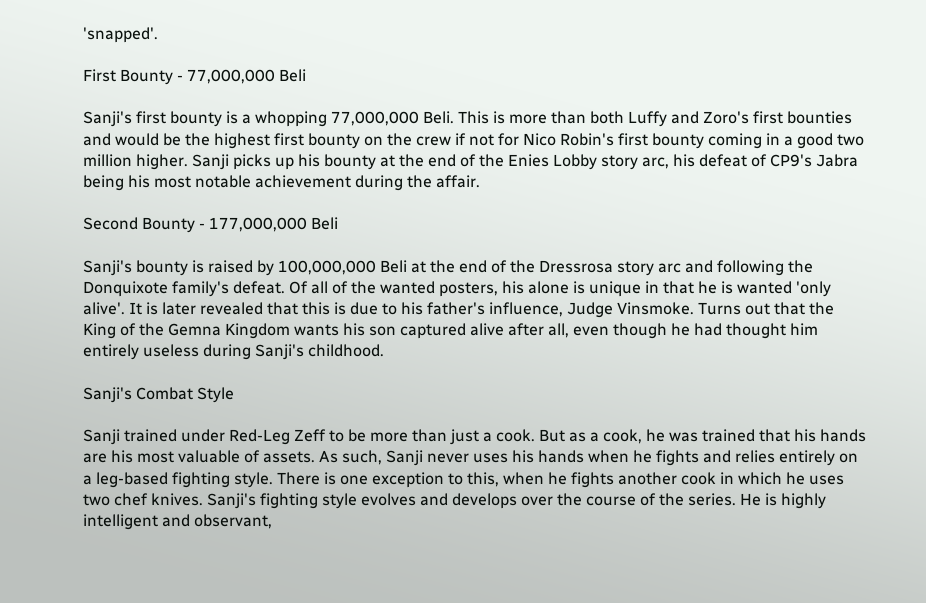'snapped'.

First Bounty - 77,000,000 Beli

Sanji's first bounty is a whopping 77,000,000 Beli. This is more than both Luffy and Zoro's first bounties and would be the highest first bounty on the crew if not for Nico Robin's first bounty coming in a good two million higher. Sanji picks up his bounty at the end of the Enies Lobby story arc, his defeat of CP9's Jabra being his most notable achievement during the affair.

Second Bounty - 177,000,000 Beli

Sanji's bounty is raised by 100,000,000 Beli at the end of the Dressrosa story arc and following the Donquixote family's defeat. Of all of the wanted posters, his alone is unique in that he is wanted 'only alive'. It is later revealed that this is due to his father's influence, Judge Vinsmoke. Turns out that the King of the Gemna Kingdom wants his son captured alive after all, even though he had thought him entirely useless during Sanji's childhood.

Sanji's Combat Style

Sanji trained under Red-Leg Zeff to be more than just a cook. But as a cook, he was trained that his hands are his most valuable of assets. As such, Sanji never uses his hands when he fights and relies entirely on a leg-based fighting style. There is one exception to this, when he fights another cook in which he uses two chef knives. Sanji's fighting style evolves and develops over the course of the series. He is highly intelligent and observant,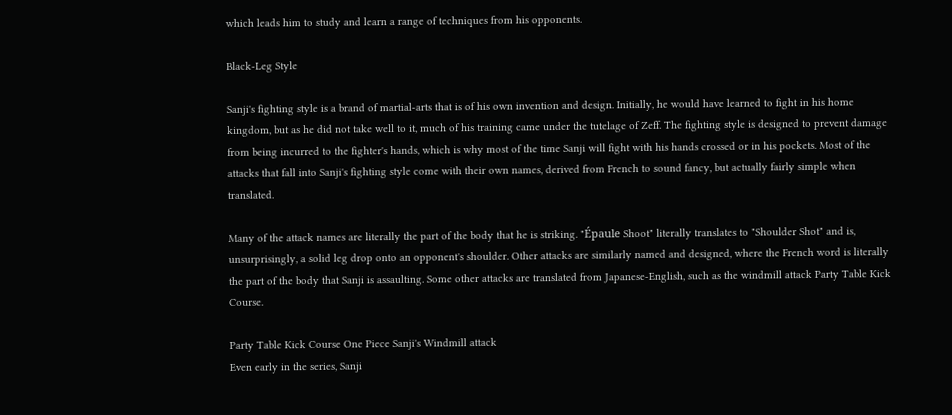which leads him to study and learn a range of techniques from his opponents.

Black-Leg Style

Sanji's fighting style is a brand of martial-arts that is of his own invention and design. Initially, he would have learned to fight in his home kingdom, but as he did not take well to it, much of his training came under the tutelage of Zeff. The fighting style is designed to prevent damage from being incurred to the fighter's hands, which is why most of the time Sanji will fight with his hands crossed or in his pockets. Most of the attacks that fall into Sanji's fighting style come with their own names, derived from French to sound fancy, but actually fairly simple when translated.

Many of the attack names are literally the part of the body that he is striking. "Épaule Shoot" literally translates to "Shoulder Shot" and is, unsurprisingly, a solid leg drop onto an opponent's shoulder. Other attacks are similarly named and designed, where the French word is literally the part of the body that Sanji is assaulting. Some other attacks are translated from Japanese-English, such as the windmill attack Party Table Kick Course.

Party Table Kick Course One Piece Sanji's Windmill attack
Even early in the series, Sanji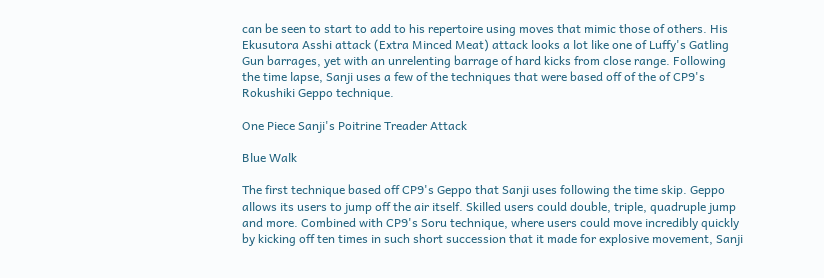can be seen to start to add to his repertoire using moves that mimic those of others. His Ekusutora Asshi attack (Extra Minced Meat) attack looks a lot like one of Luffy's Gatling Gun barrages, yet with an unrelenting barrage of hard kicks from close range. Following the time lapse, Sanji uses a few of the techniques that were based off of the of CP9's Rokushiki Geppo technique.

One Piece Sanji's Poitrine Treader Attack

Blue Walk

The first technique based off CP9's Geppo that Sanji uses following the time skip. Geppo allows its users to jump off the air itself. Skilled users could double, triple, quadruple jump and more. Combined with CP9's Soru technique, where users could move incredibly quickly by kicking off ten times in such short succession that it made for explosive movement, Sanji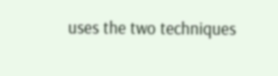uses the two techniques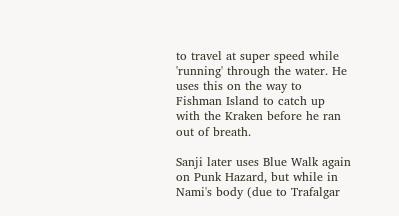to travel at super speed while 'running' through the water. He uses this on the way to Fishman Island to catch up with the Kraken before he ran out of breath.

Sanji later uses Blue Walk again on Punk Hazard, but while in Nami's body (due to Trafalgar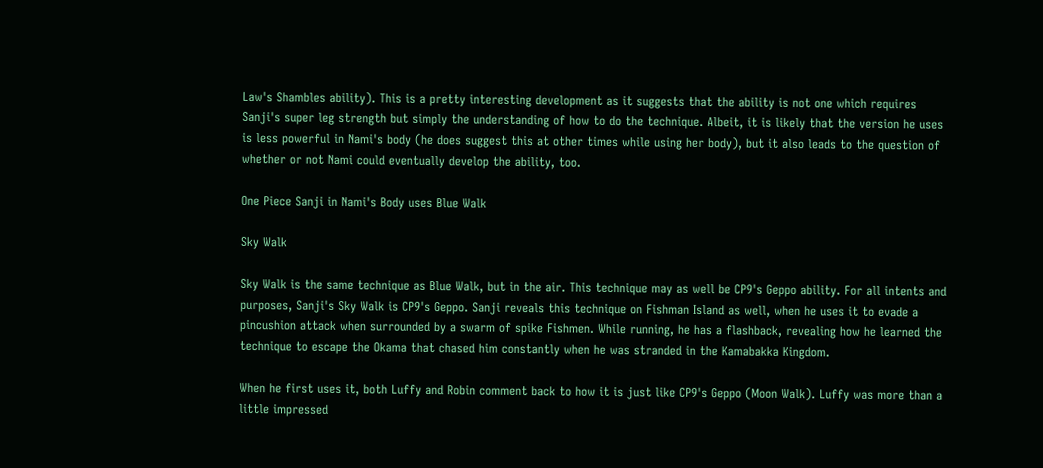Law's Shambles ability). This is a pretty interesting development as it suggests that the ability is not one which requires Sanji's super leg strength but simply the understanding of how to do the technique. Albeit, it is likely that the version he uses is less powerful in Nami's body (he does suggest this at other times while using her body), but it also leads to the question of whether or not Nami could eventually develop the ability, too.

One Piece Sanji in Nami's Body uses Blue Walk

Sky Walk

Sky Walk is the same technique as Blue Walk, but in the air. This technique may as well be CP9's Geppo ability. For all intents and purposes, Sanji's Sky Walk is CP9's Geppo. Sanji reveals this technique on Fishman Island as well, when he uses it to evade a pincushion attack when surrounded by a swarm of spike Fishmen. While running, he has a flashback, revealing how he learned the technique to escape the Okama that chased him constantly when he was stranded in the Kamabakka Kingdom.

When he first uses it, both Luffy and Robin comment back to how it is just like CP9's Geppo (Moon Walk). Luffy was more than a little impressed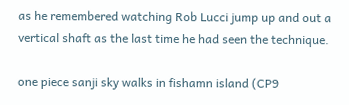as he remembered watching Rob Lucci jump up and out a vertical shaft as the last time he had seen the technique.

one piece sanji sky walks in fishamn island (CP9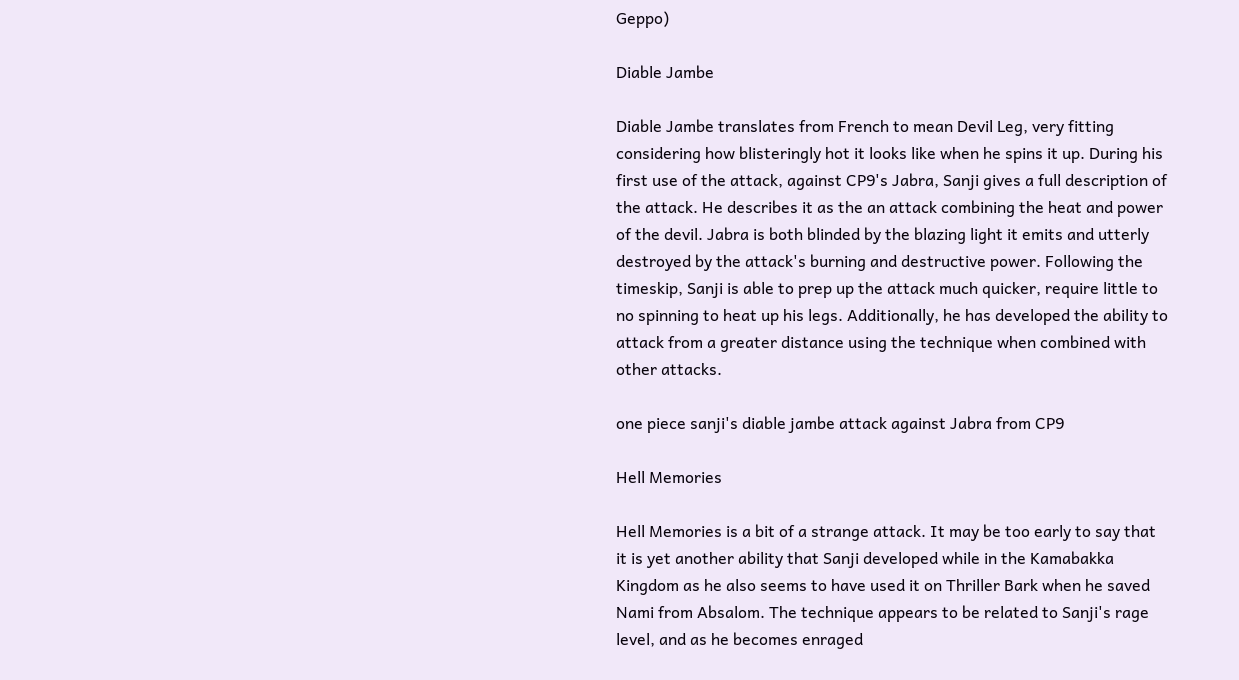Geppo)

Diable Jambe

Diable Jambe translates from French to mean Devil Leg, very fitting considering how blisteringly hot it looks like when he spins it up. During his first use of the attack, against CP9's Jabra, Sanji gives a full description of the attack. He describes it as the an attack combining the heat and power of the devil. Jabra is both blinded by the blazing light it emits and utterly destroyed by the attack's burning and destructive power. Following the timeskip, Sanji is able to prep up the attack much quicker, require little to no spinning to heat up his legs. Additionally, he has developed the ability to attack from a greater distance using the technique when combined with other attacks.

one piece sanji's diable jambe attack against Jabra from CP9

Hell Memories

Hell Memories is a bit of a strange attack. It may be too early to say that it is yet another ability that Sanji developed while in the Kamabakka Kingdom as he also seems to have used it on Thriller Bark when he saved Nami from Absalom. The technique appears to be related to Sanji's rage level, and as he becomes enraged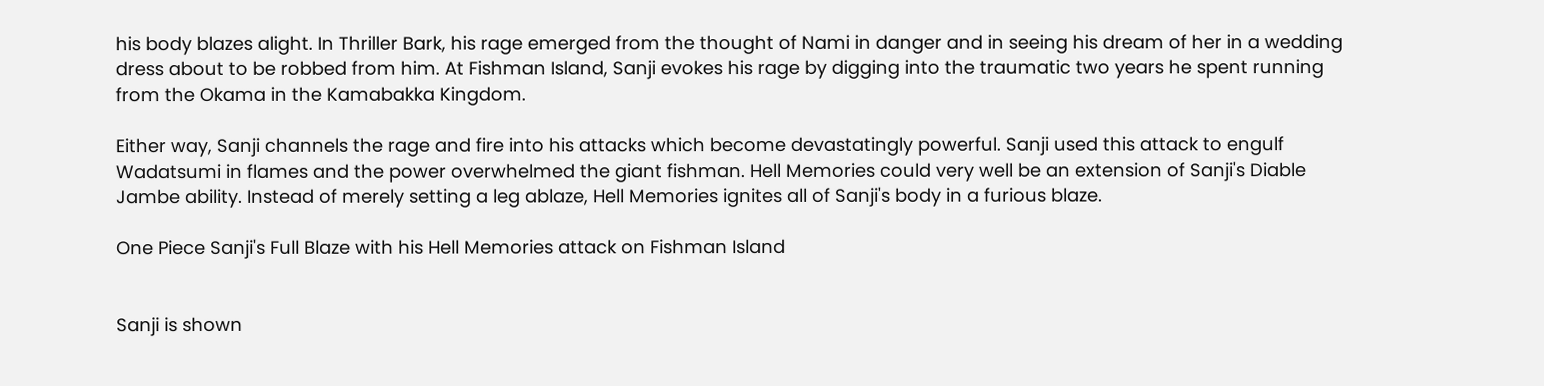his body blazes alight. In Thriller Bark, his rage emerged from the thought of Nami in danger and in seeing his dream of her in a wedding dress about to be robbed from him. At Fishman Island, Sanji evokes his rage by digging into the traumatic two years he spent running from the Okama in the Kamabakka Kingdom.

Either way, Sanji channels the rage and fire into his attacks which become devastatingly powerful. Sanji used this attack to engulf Wadatsumi in flames and the power overwhelmed the giant fishman. Hell Memories could very well be an extension of Sanji's Diable Jambe ability. Instead of merely setting a leg ablaze, Hell Memories ignites all of Sanji's body in a furious blaze.

One Piece Sanji's Full Blaze with his Hell Memories attack on Fishman Island


Sanji is shown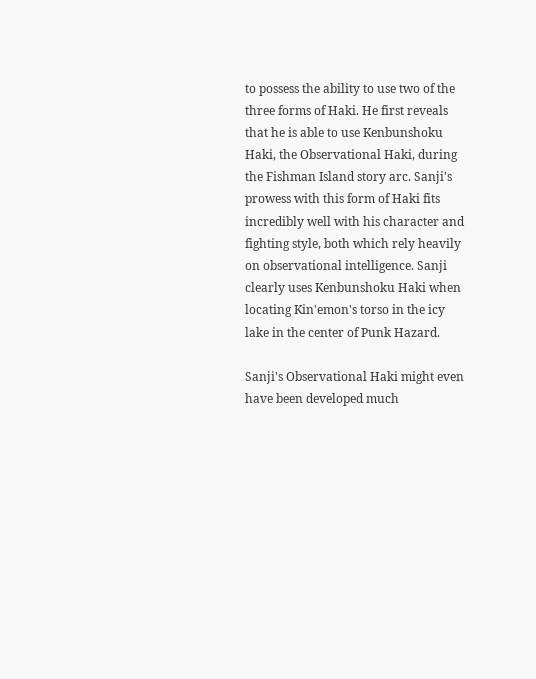to possess the ability to use two of the three forms of Haki. He first reveals that he is able to use Kenbunshoku Haki, the Observational Haki, during the Fishman Island story arc. Sanji's prowess with this form of Haki fits incredibly well with his character and fighting style, both which rely heavily on observational intelligence. Sanji clearly uses Kenbunshoku Haki when locating Kin'emon's torso in the icy lake in the center of Punk Hazard.

Sanji's Observational Haki might even have been developed much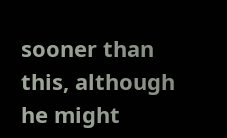sooner than this, although he might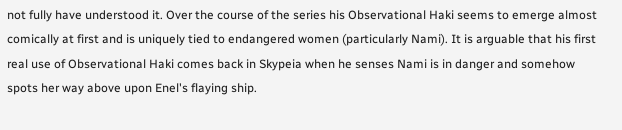not fully have understood it. Over the course of the series his Observational Haki seems to emerge almost comically at first and is uniquely tied to endangered women (particularly Nami). It is arguable that his first real use of Observational Haki comes back in Skypeia when he senses Nami is in danger and somehow spots her way above upon Enel's flaying ship.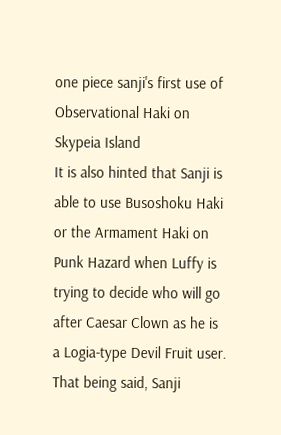one piece sanji's first use of Observational Haki on Skypeia Island
It is also hinted that Sanji is able to use Busoshoku Haki or the Armament Haki on Punk Hazard when Luffy is trying to decide who will go after Caesar Clown as he is a Logia-type Devil Fruit user. That being said, Sanji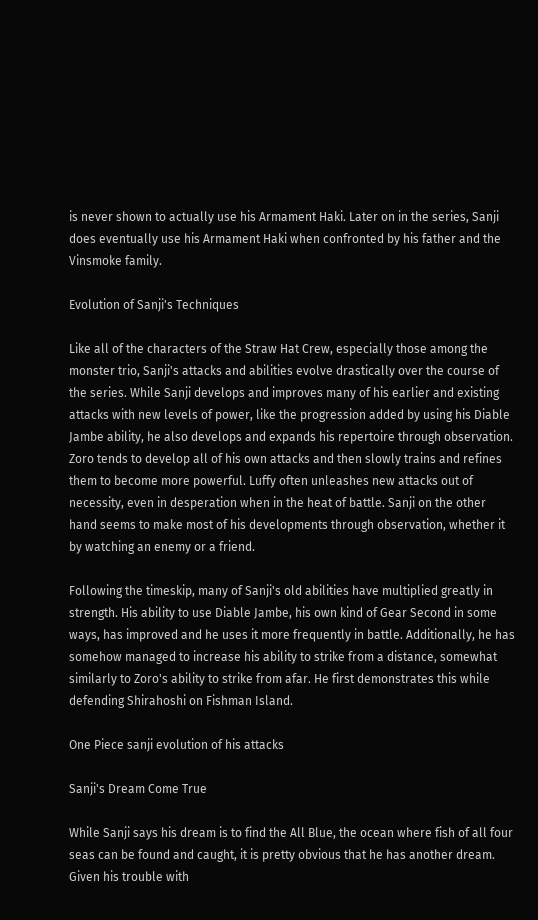is never shown to actually use his Armament Haki. Later on in the series, Sanji does eventually use his Armament Haki when confronted by his father and the Vinsmoke family.

Evolution of Sanji's Techniques

Like all of the characters of the Straw Hat Crew, especially those among the monster trio, Sanji's attacks and abilities evolve drastically over the course of the series. While Sanji develops and improves many of his earlier and existing attacks with new levels of power, like the progression added by using his Diable Jambe ability, he also develops and expands his repertoire through observation. Zoro tends to develop all of his own attacks and then slowly trains and refines them to become more powerful. Luffy often unleashes new attacks out of necessity, even in desperation when in the heat of battle. Sanji on the other hand seems to make most of his developments through observation, whether it by watching an enemy or a friend.

Following the timeskip, many of Sanji's old abilities have multiplied greatly in strength. His ability to use Diable Jambe, his own kind of Gear Second in some ways, has improved and he uses it more frequently in battle. Additionally, he has somehow managed to increase his ability to strike from a distance, somewhat similarly to Zoro's ability to strike from afar. He first demonstrates this while defending Shirahoshi on Fishman Island.

One Piece sanji evolution of his attacks

Sanji's Dream Come True

While Sanji says his dream is to find the All Blue, the ocean where fish of all four seas can be found and caught, it is pretty obvious that he has another dream. Given his trouble with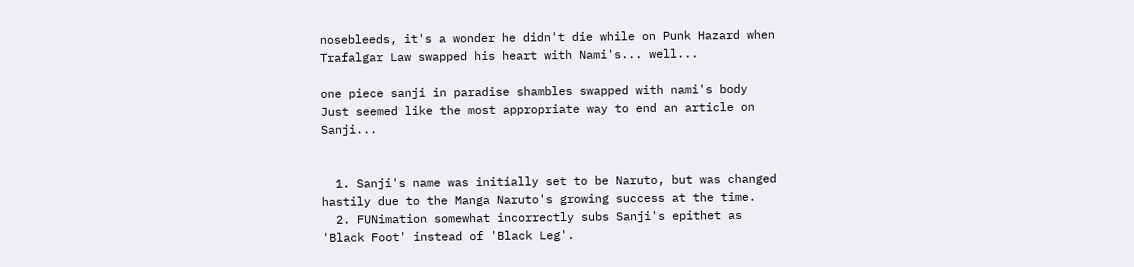nosebleeds, it's a wonder he didn't die while on Punk Hazard when Trafalgar Law swapped his heart with Nami's... well...

one piece sanji in paradise shambles swapped with nami's body
Just seemed like the most appropriate way to end an article on Sanji...


  1. Sanji's name was initially set to be Naruto, but was changed hastily due to the Manga Naruto's growing success at the time.
  2. FUNimation somewhat incorrectly subs Sanji's epithet as 'Black Foot' instead of 'Black Leg'.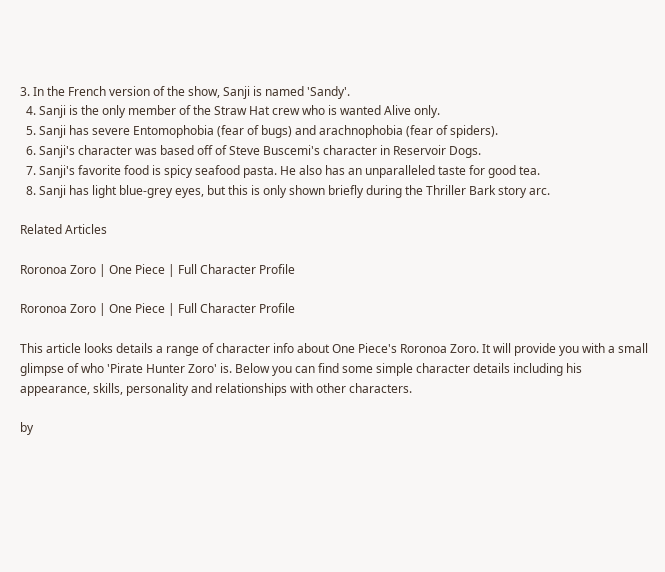3. In the French version of the show, Sanji is named 'Sandy'.
  4. Sanji is the only member of the Straw Hat crew who is wanted Alive only.
  5. Sanji has severe Entomophobia (fear of bugs) and arachnophobia (fear of spiders).
  6. Sanji's character was based off of Steve Buscemi's character in Reservoir Dogs.
  7. Sanji's favorite food is spicy seafood pasta. He also has an unparalleled taste for good tea.
  8. Sanji has light blue-grey eyes, but this is only shown briefly during the Thriller Bark story arc.

Related Articles

Roronoa Zoro | One Piece | Full Character Profile

Roronoa Zoro | One Piece | Full Character Profile

This article looks details a range of character info about One Piece's Roronoa Zoro. It will provide you with a small glimpse of who 'Pirate Hunter Zoro' is. Below you can find some simple character details including his appearance, skills, personality and relationships with other characters.

by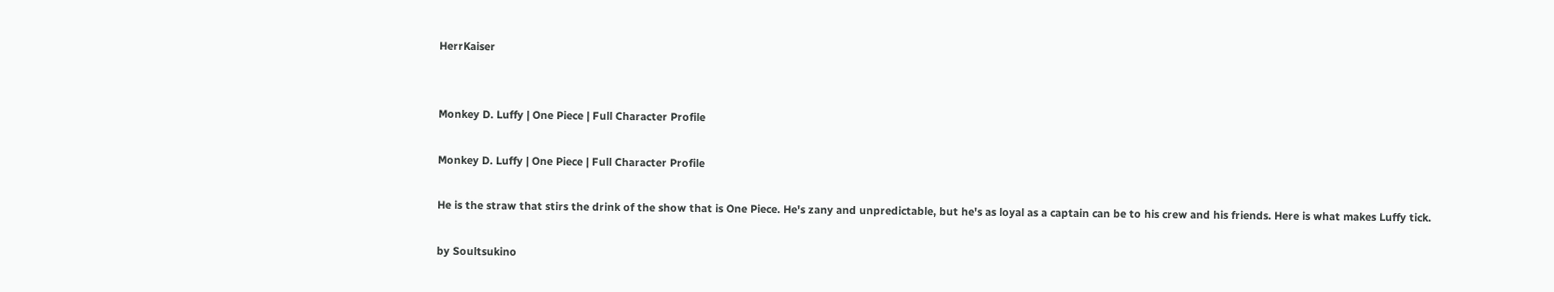HerrKaiser


Monkey D. Luffy | One Piece | Full Character Profile

Monkey D. Luffy | One Piece | Full Character Profile

He is the straw that stirs the drink of the show that is One Piece. He's zany and unpredictable, but he's as loyal as a captain can be to his crew and his friends. Here is what makes Luffy tick.

by Soultsukino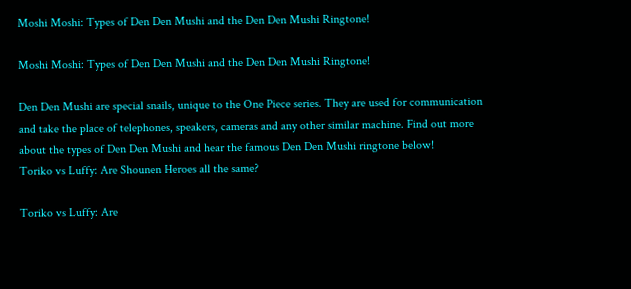Moshi Moshi: Types of Den Den Mushi and the Den Den Mushi Ringtone!

Moshi Moshi: Types of Den Den Mushi and the Den Den Mushi Ringtone!

Den Den Mushi are special snails, unique to the One Piece series. They are used for communication and take the place of telephones, speakers, cameras and any other similar machine. Find out more about the types of Den Den Mushi and hear the famous Den Den Mushi ringtone below!
Toriko vs Luffy: Are Shounen Heroes all the same?

Toriko vs Luffy: Are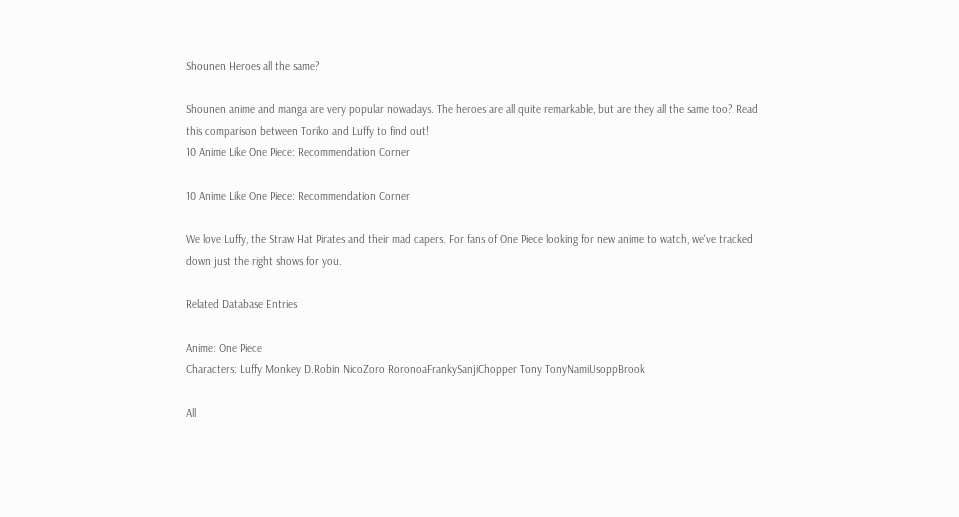Shounen Heroes all the same?

Shounen anime and manga are very popular nowadays. The heroes are all quite remarkable, but are they all the same too? Read this comparison between Toriko and Luffy to find out!
10 Anime Like One Piece: Recommendation Corner

10 Anime Like One Piece: Recommendation Corner

We love Luffy, the Straw Hat Pirates and their mad capers. For fans of One Piece looking for new anime to watch, we've tracked down just the right shows for you.

Related Database Entries

Anime: One Piece
Characters: Luffy Monkey D.Robin NicoZoro RoronoaFrankySanjiChopper Tony TonyNamiUsoppBrook

All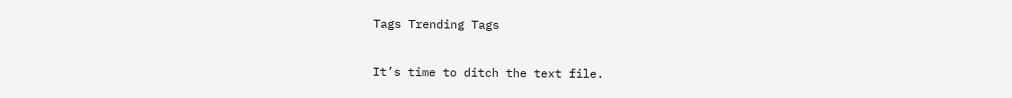Tags Trending Tags

It’s time to ditch the text file.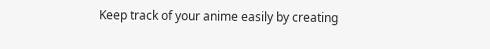Keep track of your anime easily by creating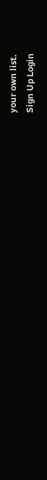your own list.
Sign Up Login